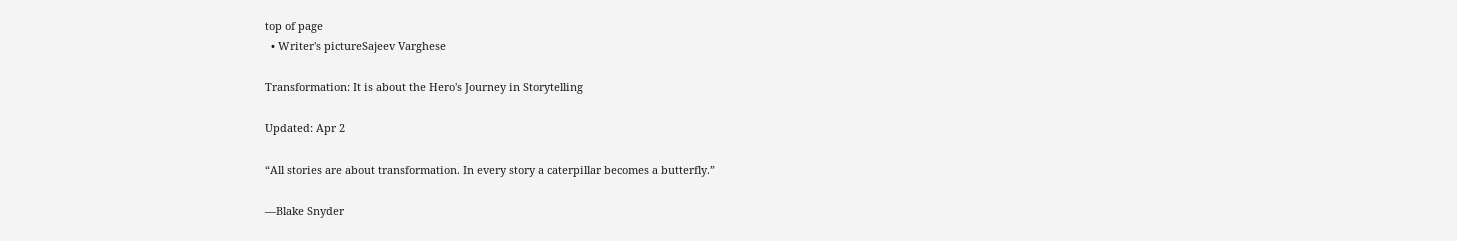top of page
  • Writer's pictureSajeev Varghese

Transformation: It is about the Hero's Journey in Storytelling

Updated: Apr 2

“All stories are about transformation. In every story a caterpillar becomes a butterfly.”

—Blake Snyder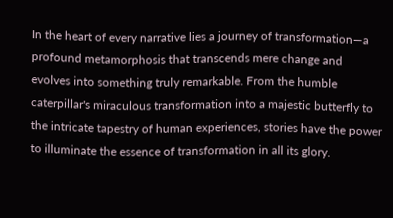In the heart of every narrative lies a journey of transformation—a profound metamorphosis that transcends mere change and evolves into something truly remarkable. From the humble caterpillar's miraculous transformation into a majestic butterfly to the intricate tapestry of human experiences, stories have the power to illuminate the essence of transformation in all its glory.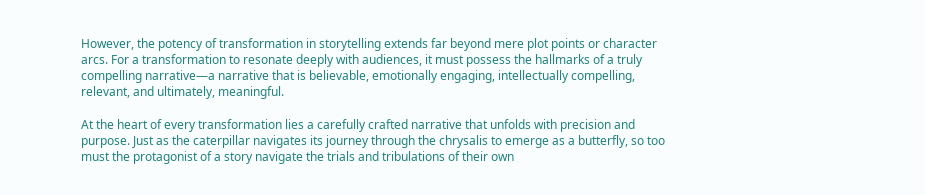However, the potency of transformation in storytelling extends far beyond mere plot points or character arcs. For a transformation to resonate deeply with audiences, it must possess the hallmarks of a truly compelling narrative—a narrative that is believable, emotionally engaging, intellectually compelling, relevant, and ultimately, meaningful.

At the heart of every transformation lies a carefully crafted narrative that unfolds with precision and purpose. Just as the caterpillar navigates its journey through the chrysalis to emerge as a butterfly, so too must the protagonist of a story navigate the trials and tribulations of their own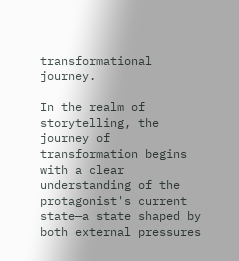transformational journey.

In the realm of storytelling, the journey of transformation begins with a clear understanding of the protagonist's current state—a state shaped by both external pressures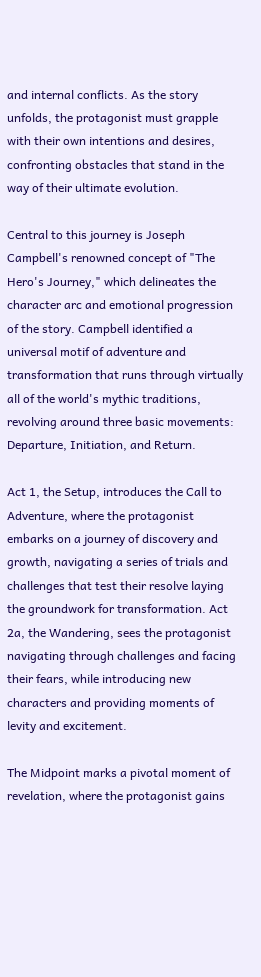and internal conflicts. As the story unfolds, the protagonist must grapple with their own intentions and desires, confronting obstacles that stand in the way of their ultimate evolution.

Central to this journey is Joseph Campbell's renowned concept of "The Hero's Journey," which delineates the character arc and emotional progression of the story. Campbell identified a universal motif of adventure and transformation that runs through virtually all of the world's mythic traditions, revolving around three basic movements: Departure, Initiation, and Return.

Act 1, the Setup, introduces the Call to Adventure, where the protagonist embarks on a journey of discovery and growth, navigating a series of trials and challenges that test their resolve laying the groundwork for transformation. Act 2a, the Wandering, sees the protagonist navigating through challenges and facing their fears, while introducing new characters and providing moments of levity and excitement.

The Midpoint marks a pivotal moment of revelation, where the protagonist gains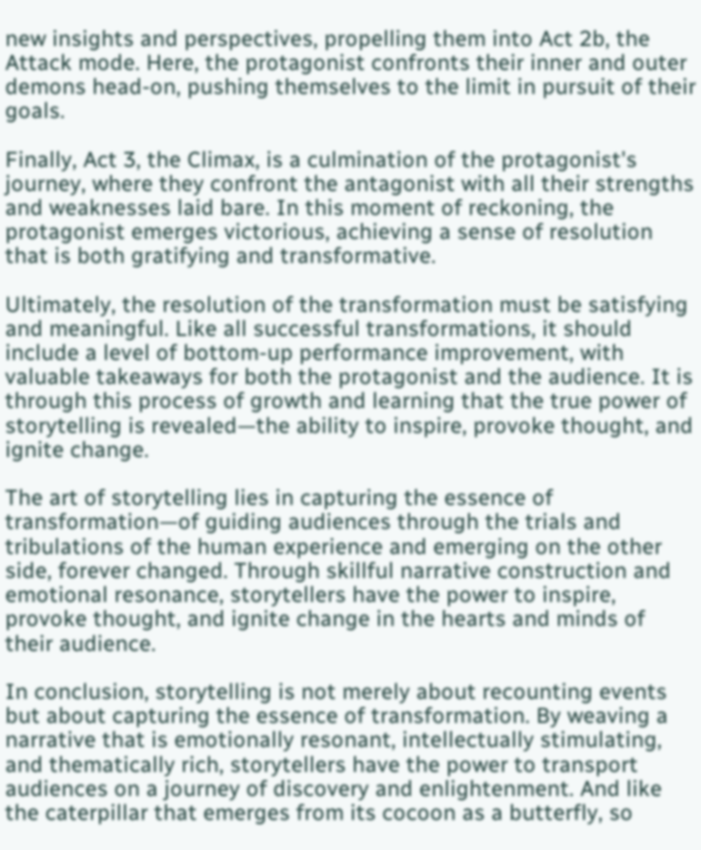new insights and perspectives, propelling them into Act 2b, the Attack mode. Here, the protagonist confronts their inner and outer demons head-on, pushing themselves to the limit in pursuit of their goals.

Finally, Act 3, the Climax, is a culmination of the protagonist's journey, where they confront the antagonist with all their strengths and weaknesses laid bare. In this moment of reckoning, the protagonist emerges victorious, achieving a sense of resolution that is both gratifying and transformative.

Ultimately, the resolution of the transformation must be satisfying and meaningful. Like all successful transformations, it should include a level of bottom-up performance improvement, with valuable takeaways for both the protagonist and the audience. It is through this process of growth and learning that the true power of storytelling is revealed—the ability to inspire, provoke thought, and ignite change.

The art of storytelling lies in capturing the essence of transformation—of guiding audiences through the trials and tribulations of the human experience and emerging on the other side, forever changed. Through skillful narrative construction and emotional resonance, storytellers have the power to inspire, provoke thought, and ignite change in the hearts and minds of their audience.

In conclusion, storytelling is not merely about recounting events but about capturing the essence of transformation. By weaving a narrative that is emotionally resonant, intellectually stimulating, and thematically rich, storytellers have the power to transport audiences on a journey of discovery and enlightenment. And like the caterpillar that emerges from its cocoon as a butterfly, so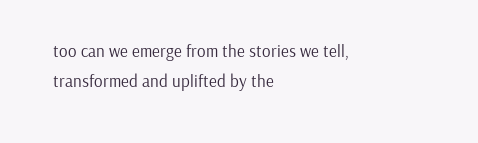too can we emerge from the stories we tell, transformed and uplifted by the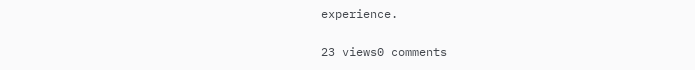experience.

23 views0 comments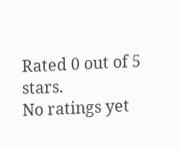Rated 0 out of 5 stars.
No ratings yet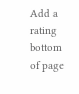Add a rating
bottom of page